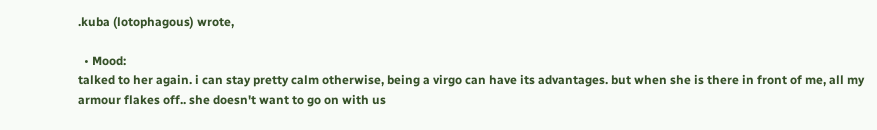.kuba (lotophagous) wrote,

  • Mood:
talked to her again. i can stay pretty calm otherwise, being a virgo can have its advantages. but when she is there in front of me, all my armour flakes off.. she doesn't want to go on with us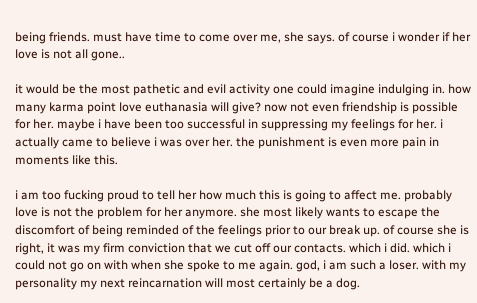being friends. must have time to come over me, she says. of course i wonder if her love is not all gone..

it would be the most pathetic and evil activity one could imagine indulging in. how many karma point love euthanasia will give? now not even friendship is possible for her. maybe i have been too successful in suppressing my feelings for her. i actually came to believe i was over her. the punishment is even more pain in moments like this.

i am too fucking proud to tell her how much this is going to affect me. probably love is not the problem for her anymore. she most likely wants to escape the discomfort of being reminded of the feelings prior to our break up. of course she is right, it was my firm conviction that we cut off our contacts. which i did. which i could not go on with when she spoke to me again. god, i am such a loser. with my personality my next reincarnation will most certainly be a dog.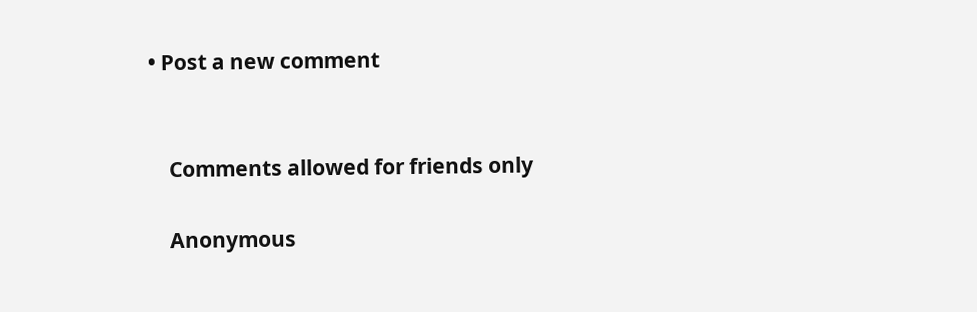• Post a new comment


    Comments allowed for friends only

    Anonymous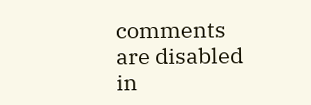comments are disabled in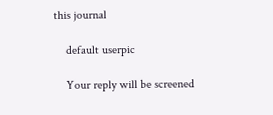this journal

    default userpic

    Your reply will be screened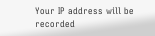Your IP address will be recorded